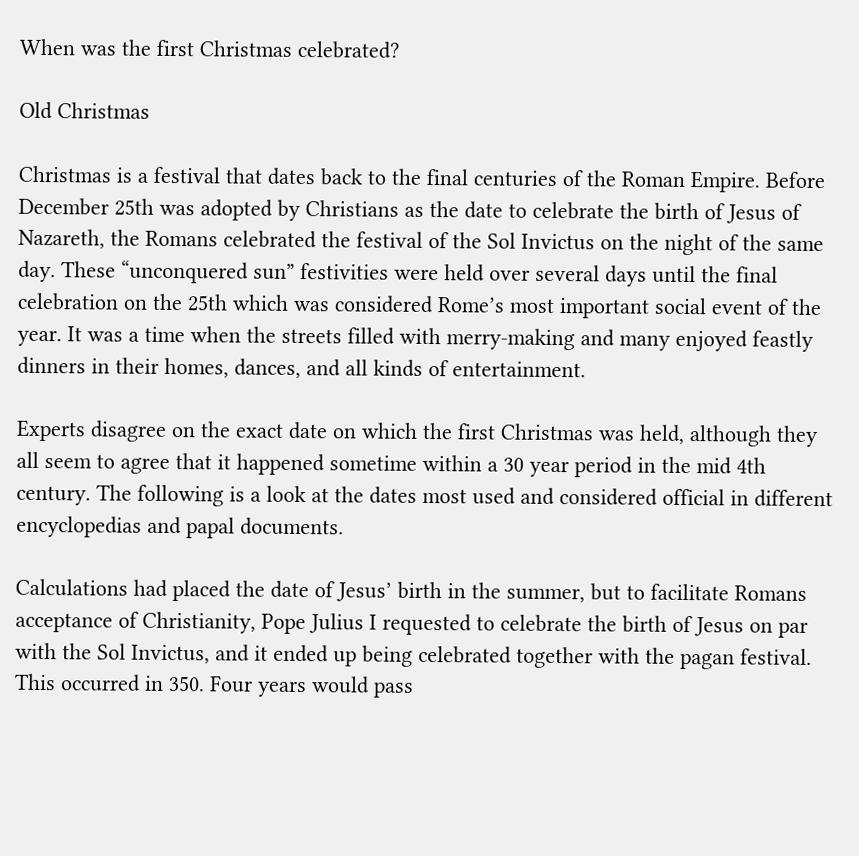When was the first Christmas celebrated?

Old Christmas

Christmas is a festival that dates back to the final centuries of the Roman Empire. Before December 25th was adopted by Christians as the date to celebrate the birth of Jesus of Nazareth, the Romans celebrated the festival of the Sol Invictus on the night of the same day. These “unconquered sun” festivities were held over several days until the final celebration on the 25th which was considered Rome’s most important social event of the year. It was a time when the streets filled with merry-making and many enjoyed feastly dinners in their homes, dances, and all kinds of entertainment.

Experts disagree on the exact date on which the first Christmas was held, although they all seem to agree that it happened sometime within a 30 year period in the mid 4th century. The following is a look at the dates most used and considered official in different encyclopedias and papal documents.

Calculations had placed the date of Jesus’ birth in the summer, but to facilitate Romans acceptance of Christianity, Pope Julius I requested to celebrate the birth of Jesus on par with the Sol Invictus, and it ended up being celebrated together with the pagan festival. This occurred in 350. Four years would pass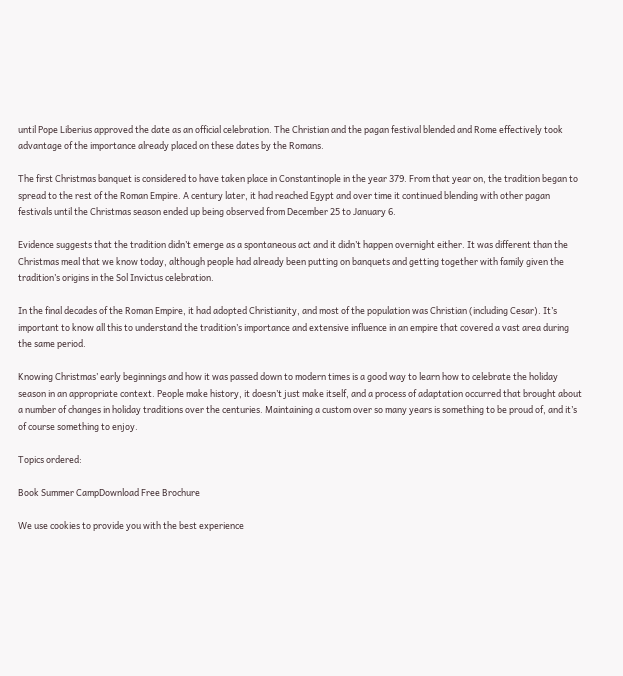until Pope Liberius approved the date as an official celebration. The Christian and the pagan festival blended and Rome effectively took advantage of the importance already placed on these dates by the Romans.

The first Christmas banquet is considered to have taken place in Constantinople in the year 379. From that year on, the tradition began to spread to the rest of the Roman Empire. A century later, it had reached Egypt and over time it continued blending with other pagan festivals until the Christmas season ended up being observed from December 25 to January 6.

Evidence suggests that the tradition didn’t emerge as a spontaneous act and it didn’t happen overnight either. It was different than the Christmas meal that we know today, although people had already been putting on banquets and getting together with family given the tradition’s origins in the Sol Invictus celebration.

In the final decades of the Roman Empire, it had adopted Christianity, and most of the population was Christian (including Cesar). It’s important to know all this to understand the tradition’s importance and extensive influence in an empire that covered a vast area during the same period.

Knowing Christmas’ early beginnings and how it was passed down to modern times is a good way to learn how to celebrate the holiday season in an appropriate context. People make history, it doesn’t just make itself, and a process of adaptation occurred that brought about a number of changes in holiday traditions over the centuries. Maintaining a custom over so many years is something to be proud of, and it’s of course something to enjoy.

Topics ordered:

Book Summer CampDownload Free Brochure

We use cookies to provide you with the best experience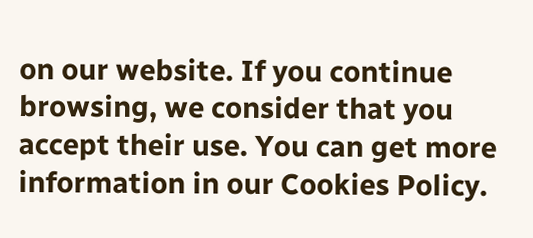on our website. If you continue browsing, we consider that you accept their use. You can get more information in our Cookies Policy.